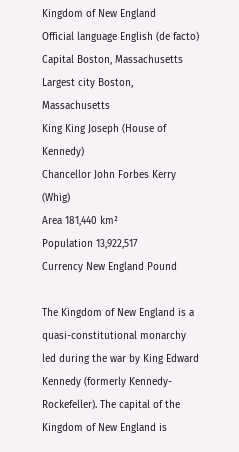Kingdom of New England
Official language English (de facto)
Capital Boston, Massachusetts
Largest city Boston, Massachusetts
King King Joseph (House of Kennedy)
Chancellor John Forbes Kerry (Whig)
Area 181,440 km²
Population 13,922,517
Currency New England Pound

The Kingdom of New England is a quasi-constitutional monarchy led during the war by King Edward Kennedy (formerly Kennedy-Rockefeller). The capital of the Kingdom of New England is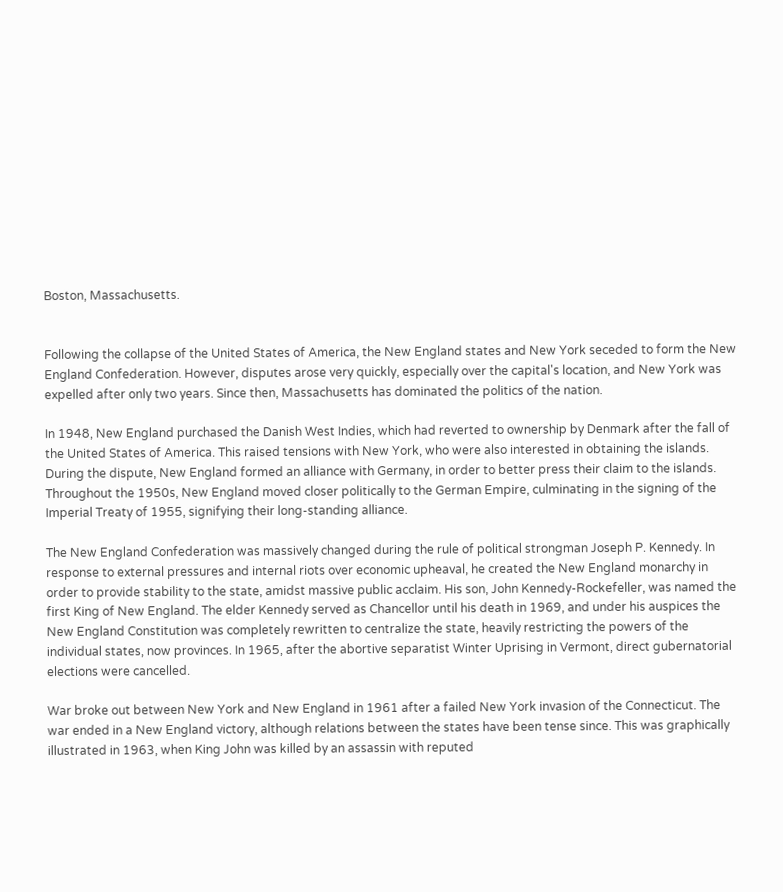Boston, Massachusetts.


Following the collapse of the United States of America, the New England states and New York seceded to form the New England Confederation. However, disputes arose very quickly, especially over the capital's location, and New York was expelled after only two years. Since then, Massachusetts has dominated the politics of the nation.

In 1948, New England purchased the Danish West Indies, which had reverted to ownership by Denmark after the fall of the United States of America. This raised tensions with New York, who were also interested in obtaining the islands. During the dispute, New England formed an alliance with Germany, in order to better press their claim to the islands. Throughout the 1950s, New England moved closer politically to the German Empire, culminating in the signing of the Imperial Treaty of 1955, signifying their long-standing alliance.

The New England Confederation was massively changed during the rule of political strongman Joseph P. Kennedy. In response to external pressures and internal riots over economic upheaval, he created the New England monarchy in order to provide stability to the state, amidst massive public acclaim. His son, John Kennedy-Rockefeller, was named the first King of New England. The elder Kennedy served as Chancellor until his death in 1969, and under his auspices the New England Constitution was completely rewritten to centralize the state, heavily restricting the powers of the individual states, now provinces. In 1965, after the abortive separatist Winter Uprising in Vermont, direct gubernatorial elections were cancelled.

War broke out between New York and New England in 1961 after a failed New York invasion of the Connecticut. The war ended in a New England victory, although relations between the states have been tense since. This was graphically illustrated in 1963, when King John was killed by an assassin with reputed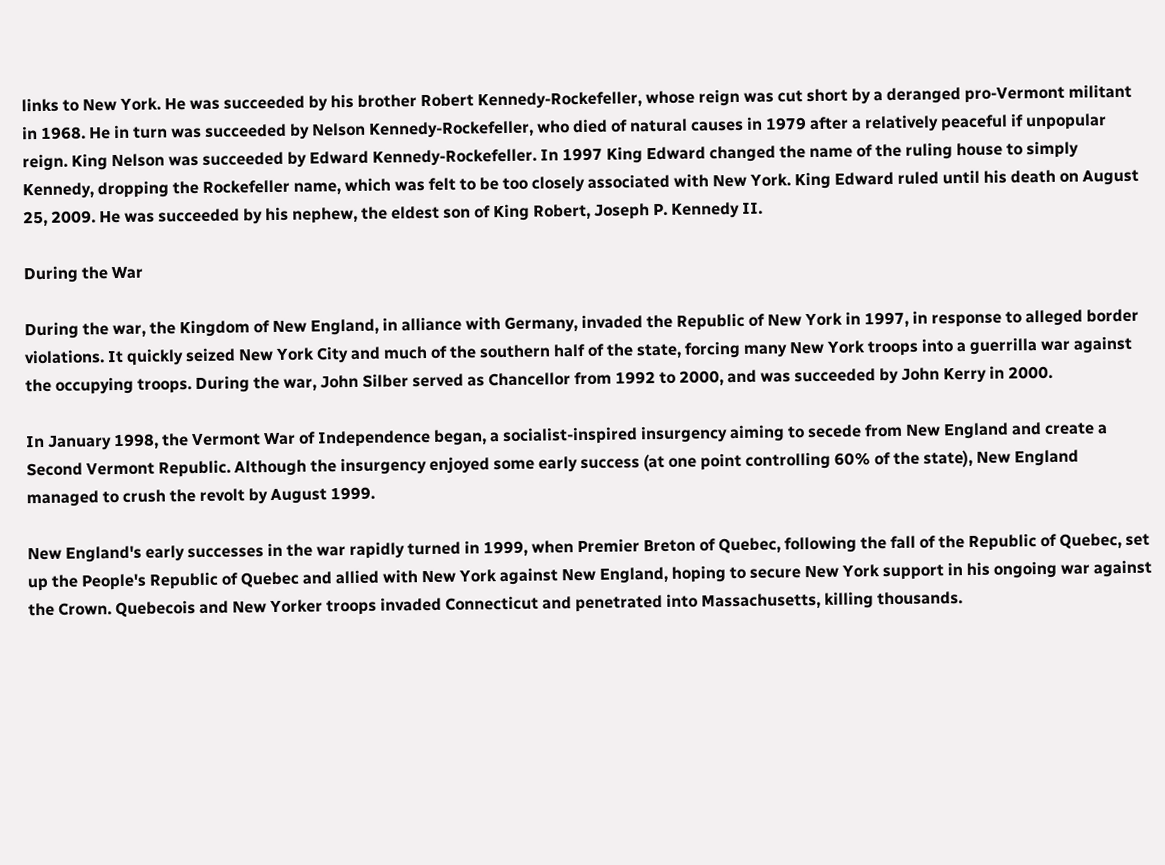links to New York. He was succeeded by his brother Robert Kennedy-Rockefeller, whose reign was cut short by a deranged pro-Vermont militant in 1968. He in turn was succeeded by Nelson Kennedy-Rockefeller, who died of natural causes in 1979 after a relatively peaceful if unpopular reign. King Nelson was succeeded by Edward Kennedy-Rockefeller. In 1997 King Edward changed the name of the ruling house to simply Kennedy, dropping the Rockefeller name, which was felt to be too closely associated with New York. King Edward ruled until his death on August 25, 2009. He was succeeded by his nephew, the eldest son of King Robert, Joseph P. Kennedy II.

During the War

During the war, the Kingdom of New England, in alliance with Germany, invaded the Republic of New York in 1997, in response to alleged border violations. It quickly seized New York City and much of the southern half of the state, forcing many New York troops into a guerrilla war against the occupying troops. During the war, John Silber served as Chancellor from 1992 to 2000, and was succeeded by John Kerry in 2000.

In January 1998, the Vermont War of Independence began, a socialist-inspired insurgency aiming to secede from New England and create a Second Vermont Republic. Although the insurgency enjoyed some early success (at one point controlling 60% of the state), New England managed to crush the revolt by August 1999.

New England's early successes in the war rapidly turned in 1999, when Premier Breton of Quebec, following the fall of the Republic of Quebec, set up the People's Republic of Quebec and allied with New York against New England, hoping to secure New York support in his ongoing war against the Crown. Quebecois and New Yorker troops invaded Connecticut and penetrated into Massachusetts, killing thousands.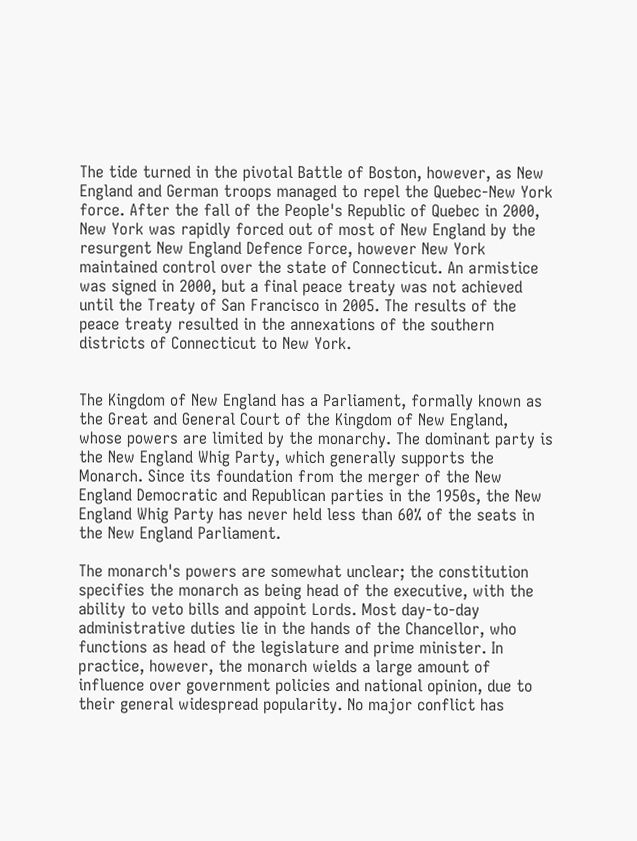The tide turned in the pivotal Battle of Boston, however, as New England and German troops managed to repel the Quebec-New York force. After the fall of the People's Republic of Quebec in 2000, New York was rapidly forced out of most of New England by the resurgent New England Defence Force, however New York maintained control over the state of Connecticut. An armistice was signed in 2000, but a final peace treaty was not achieved until the Treaty of San Francisco in 2005. The results of the peace treaty resulted in the annexations of the southern districts of Connecticut to New York.


The Kingdom of New England has a Parliament, formally known as the Great and General Court of the Kingdom of New England, whose powers are limited by the monarchy. The dominant party is the New England Whig Party, which generally supports the Monarch. Since its foundation from the merger of the New England Democratic and Republican parties in the 1950s, the New England Whig Party has never held less than 60% of the seats in the New England Parliament.

The monarch's powers are somewhat unclear; the constitution specifies the monarch as being head of the executive, with the ability to veto bills and appoint Lords. Most day-to-day administrative duties lie in the hands of the Chancellor, who functions as head of the legislature and prime minister. In practice, however, the monarch wields a large amount of influence over government policies and national opinion, due to their general widespread popularity. No major conflict has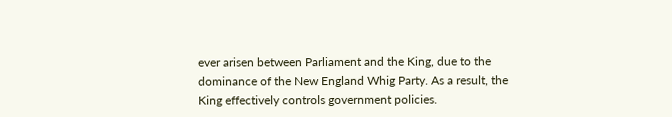ever arisen between Parliament and the King, due to the dominance of the New England Whig Party. As a result, the King effectively controls government policies.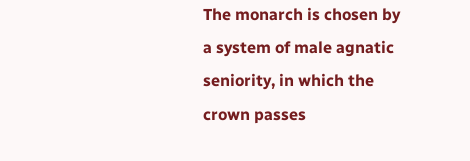The monarch is chosen by a system of male agnatic seniority, in which the crown passes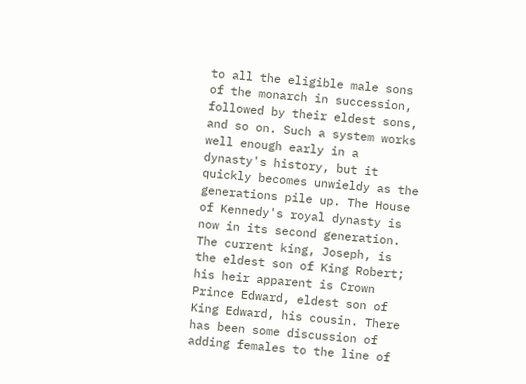to all the eligible male sons of the monarch in succession, followed by their eldest sons, and so on. Such a system works well enough early in a dynasty's history, but it quickly becomes unwieldy as the generations pile up. The House of Kennedy's royal dynasty is now in its second generation. The current king, Joseph, is the eldest son of King Robert; his heir apparent is Crown Prince Edward, eldest son of King Edward, his cousin. There has been some discussion of adding females to the line of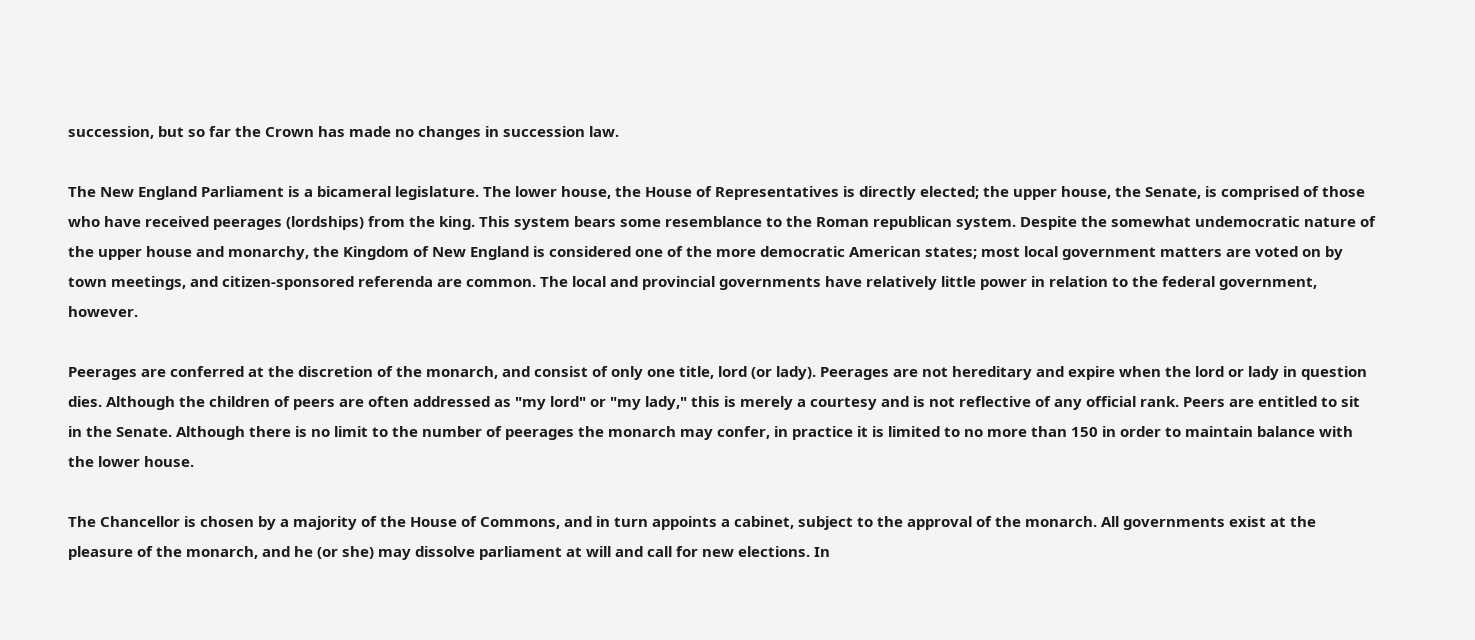succession, but so far the Crown has made no changes in succession law.

The New England Parliament is a bicameral legislature. The lower house, the House of Representatives is directly elected; the upper house, the Senate, is comprised of those who have received peerages (lordships) from the king. This system bears some resemblance to the Roman republican system. Despite the somewhat undemocratic nature of the upper house and monarchy, the Kingdom of New England is considered one of the more democratic American states; most local government matters are voted on by town meetings, and citizen-sponsored referenda are common. The local and provincial governments have relatively little power in relation to the federal government, however.

Peerages are conferred at the discretion of the monarch, and consist of only one title, lord (or lady). Peerages are not hereditary and expire when the lord or lady in question dies. Although the children of peers are often addressed as "my lord" or "my lady," this is merely a courtesy and is not reflective of any official rank. Peers are entitled to sit in the Senate. Although there is no limit to the number of peerages the monarch may confer, in practice it is limited to no more than 150 in order to maintain balance with the lower house.

The Chancellor is chosen by a majority of the House of Commons, and in turn appoints a cabinet, subject to the approval of the monarch. All governments exist at the pleasure of the monarch, and he (or she) may dissolve parliament at will and call for new elections. In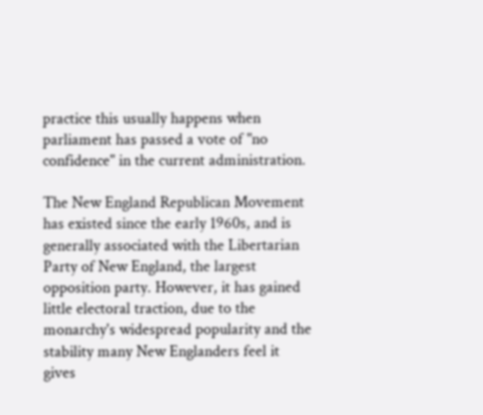practice this usually happens when parliament has passed a vote of "no confidence" in the current administration.

The New England Republican Movement has existed since the early 1960s, and is generally associated with the Libertarian Party of New England, the largest opposition party. However, it has gained little electoral traction, due to the monarchy's widespread popularity and the stability many New Englanders feel it gives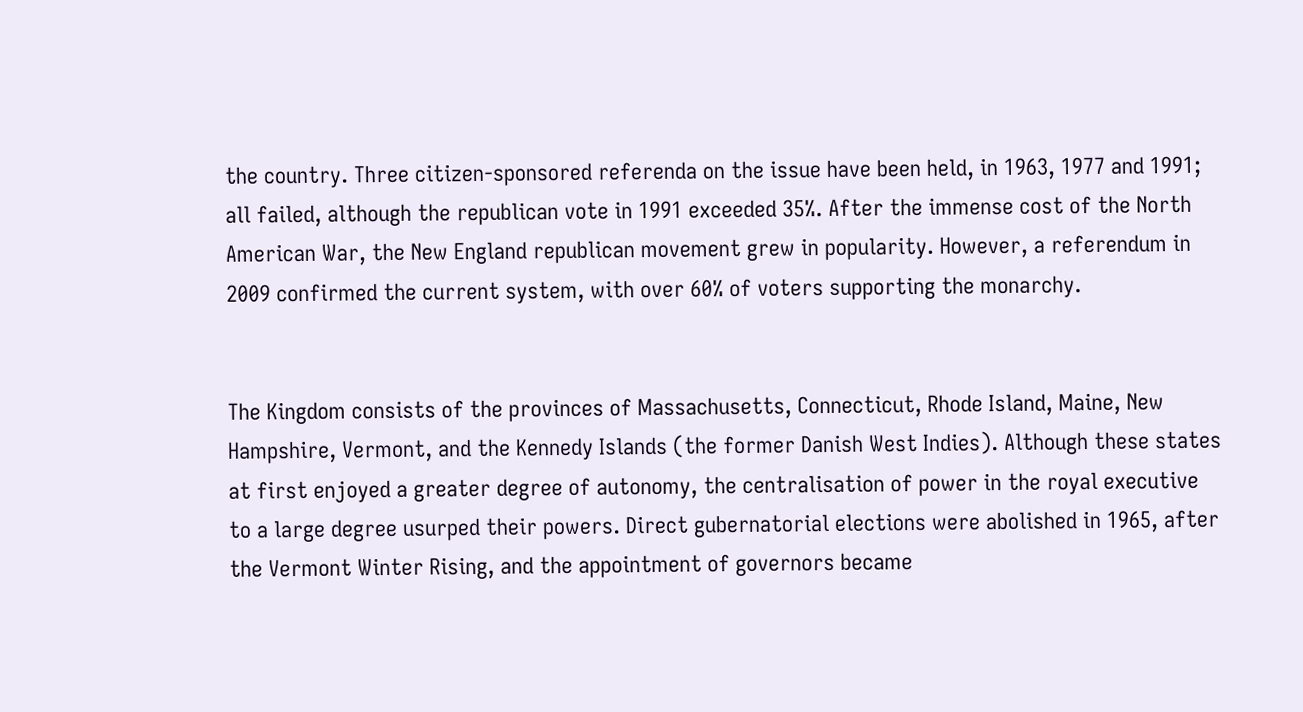the country. Three citizen-sponsored referenda on the issue have been held, in 1963, 1977 and 1991; all failed, although the republican vote in 1991 exceeded 35%. After the immense cost of the North American War, the New England republican movement grew in popularity. However, a referendum in 2009 confirmed the current system, with over 60% of voters supporting the monarchy.


The Kingdom consists of the provinces of Massachusetts, Connecticut, Rhode Island, Maine, New Hampshire, Vermont, and the Kennedy Islands (the former Danish West Indies). Although these states at first enjoyed a greater degree of autonomy, the centralisation of power in the royal executive to a large degree usurped their powers. Direct gubernatorial elections were abolished in 1965, after the Vermont Winter Rising, and the appointment of governors became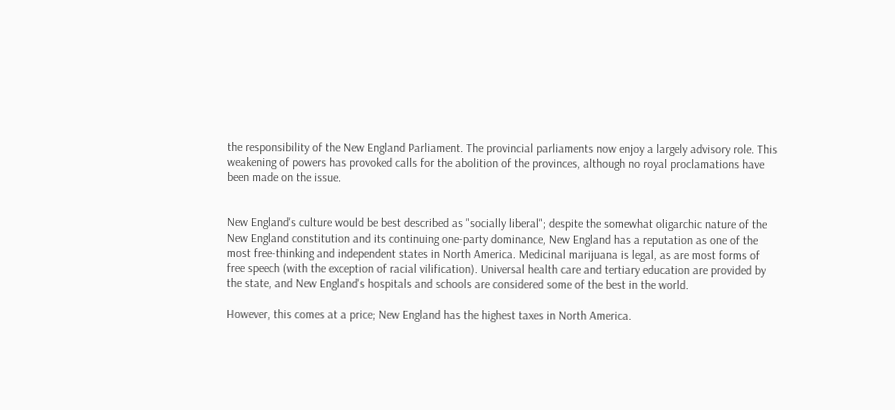the responsibility of the New England Parliament. The provincial parliaments now enjoy a largely advisory role. This weakening of powers has provoked calls for the abolition of the provinces, although no royal proclamations have been made on the issue.


New England's culture would be best described as "socially liberal"; despite the somewhat oligarchic nature of the New England constitution and its continuing one-party dominance, New England has a reputation as one of the most free-thinking and independent states in North America. Medicinal marijuana is legal, as are most forms of free speech (with the exception of racial vilification). Universal health care and tertiary education are provided by the state, and New England's hospitals and schools are considered some of the best in the world.

However, this comes at a price; New England has the highest taxes in North America.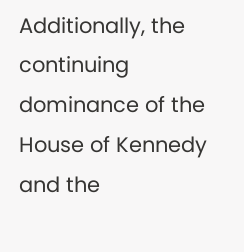Additionally, the continuing dominance of the House of Kennedy and the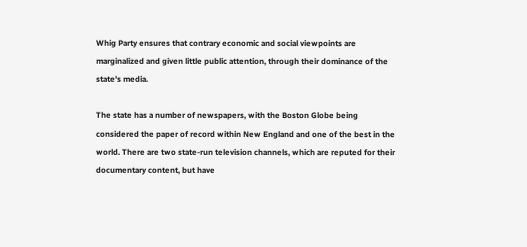Whig Party ensures that contrary economic and social viewpoints are marginalized and given little public attention, through their dominance of the state's media.

The state has a number of newspapers, with the Boston Globe being considered the paper of record within New England and one of the best in the world. There are two state-run television channels, which are reputed for their documentary content, but have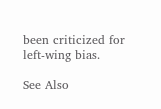been criticized for left-wing bias.

See Also